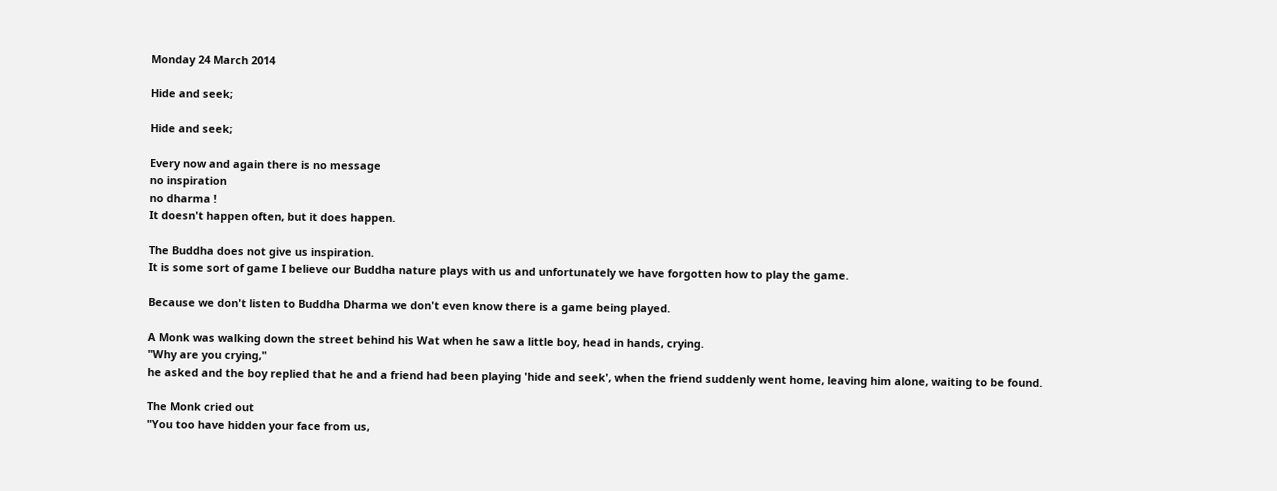Monday 24 March 2014

Hide and seek;

Hide and seek;

Every now and again there is no message
no inspiration
no dharma !
It doesn't happen often, but it does happen.

The Buddha does not give us inspiration.
It is some sort of game I believe our Buddha nature plays with us and unfortunately we have forgotten how to play the game.

Because we don't listen to Buddha Dharma we don't even know there is a game being played.

A Monk was walking down the street behind his Wat when he saw a little boy, head in hands, crying.
"Why are you crying,"
he asked and the boy replied that he and a friend had been playing 'hide and seek', when the friend suddenly went home, leaving him alone, waiting to be found.

The Monk cried out
"You too have hidden your face from us,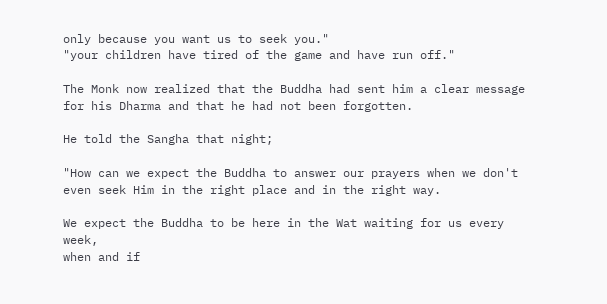only because you want us to seek you."
"your children have tired of the game and have run off."

The Monk now realized that the Buddha had sent him a clear message for his Dharma and that he had not been forgotten.

He told the Sangha that night;

"How can we expect the Buddha to answer our prayers when we don't even seek Him in the right place and in the right way.

We expect the Buddha to be here in the Wat waiting for us every week,
when and if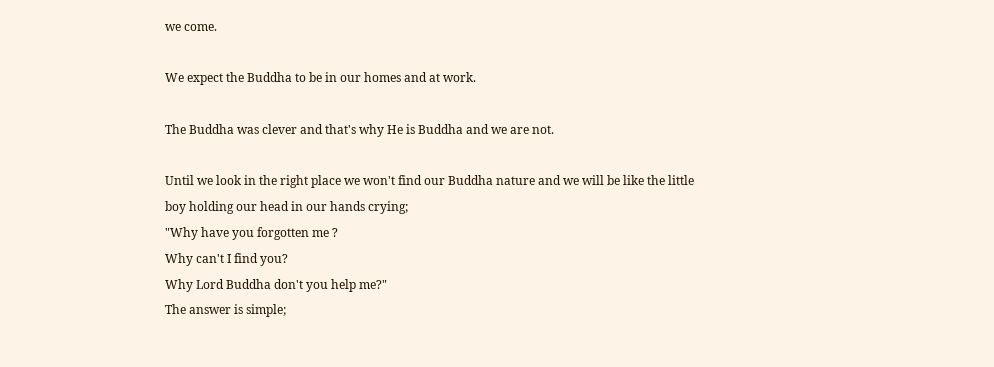we come.

We expect the Buddha to be in our homes and at work.

The Buddha was clever and that's why He is Buddha and we are not.

Until we look in the right place we won't find our Buddha nature and we will be like the little boy holding our head in our hands crying;
"Why have you forgotten me ?
Why can't I find you?
Why Lord Buddha don't you help me?"
The answer is simple;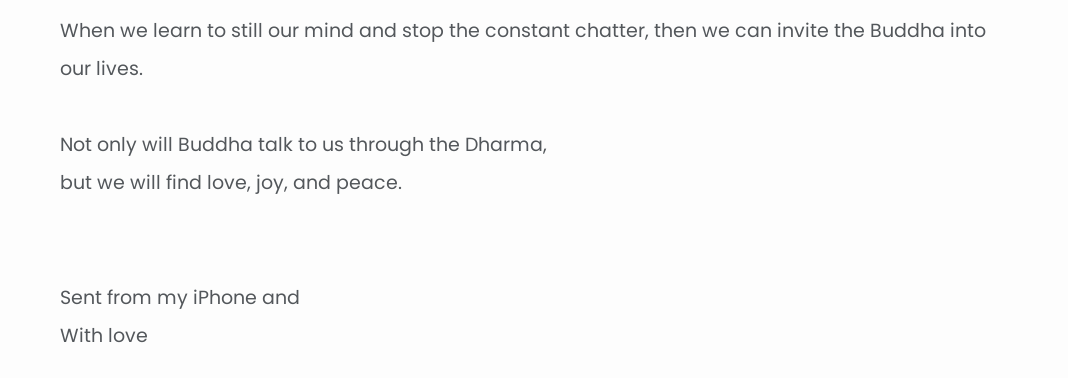When we learn to still our mind and stop the constant chatter, then we can invite the Buddha into our lives.

Not only will Buddha talk to us through the Dharma,
but we will find love, joy, and peace.


Sent from my iPhone and
With love